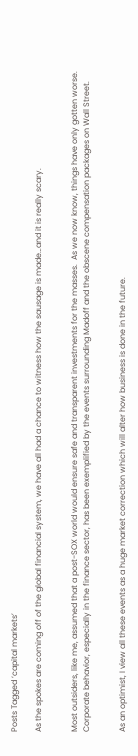Posts Tagged ‘capital markets’

As the spokes are coming off of the global financial system, we have all had a chance to witness how the sausage is made…and it is really scary.


Most outsiders, like me, assumed that a post-SOX world would ensure safe and transparent investments for the masses.  As we now know, things have only gotten worse.  Corporate behavior, especially in the finance sector, has been exemplified by the events surrounding Madoff and the obscene compensation packages on Wall Street.


As an optimist, I view all these events as a huge market correction which will alter how business is done in the future.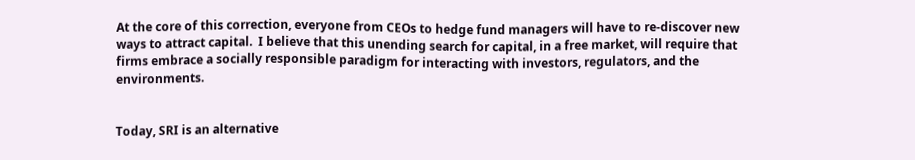At the core of this correction, everyone from CEOs to hedge fund managers will have to re-discover new ways to attract capital.  I believe that this unending search for capital, in a free market, will require that firms embrace a socially responsible paradigm for interacting with investors, regulators, and the environments.


Today, SRI is an alternative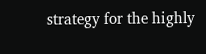strategy for the highly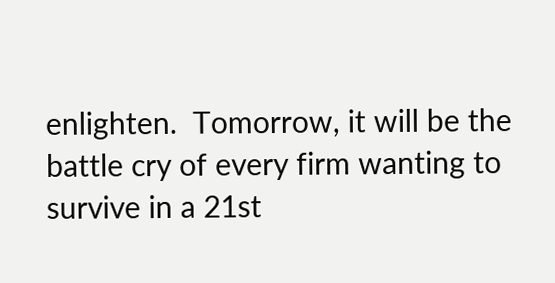enlighten.  Tomorrow, it will be the battle cry of every firm wanting to survive in a 21st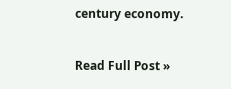century economy.


Read Full Post »